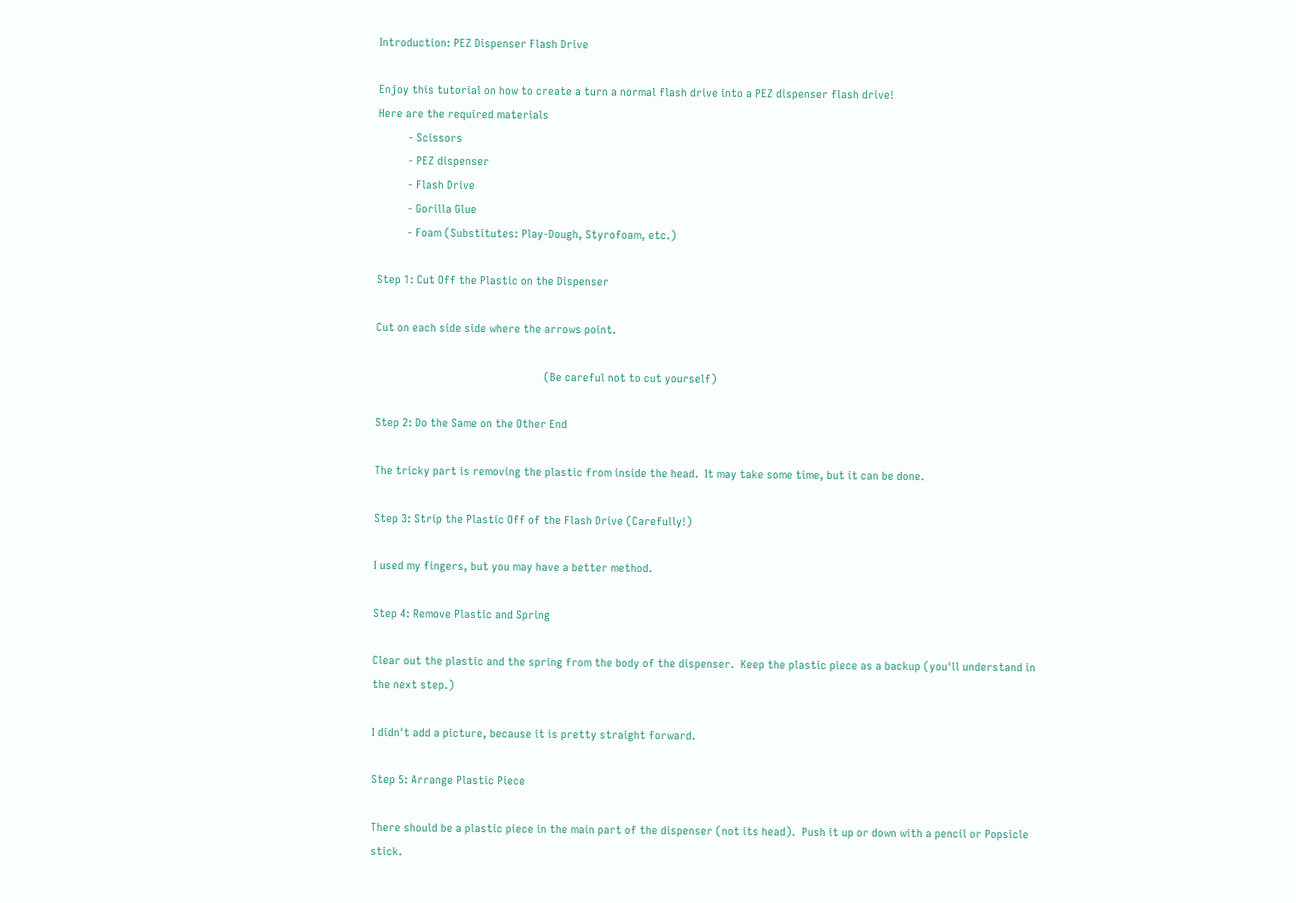Introduction: PEZ Dispenser Flash Drive

Enjoy this tutorial on how to create a turn a normal flash drive into a PEZ dispenser flash drive!
Here are the required materials
          - Scissors
          - PEZ dispenser
          - Flash Drive
          - Gorilla Glue
          - Foam (Substitutes: Play-Dough, Styrofoam, etc.)

Step 1: Cut Off the Plastic on the Dispenser

Cut on each side side where the arrows point.

                                                        (Be careful not to cut yourself)

Step 2: Do the Same on the Other End

The tricky part is removing the plastic from inside the head.  It may take some time, but it can be done.

Step 3: Strip the Plastic Off of the Flash Drive (Carefully!)

I used my fingers, but you may have a better method.

Step 4: Remove Plastic and Spring

Clear out the plastic and the spring from the body of the dispenser.  Keep the plastic piece as a backup (you'll understand in the next step.)

I didn't add a picture, because it is pretty straight forward.

Step 5: Arrange Plastic Piece

There should be a plastic piece in the main part of the dispenser (not its head).  Push it up or down with a pencil or Popsicle stick.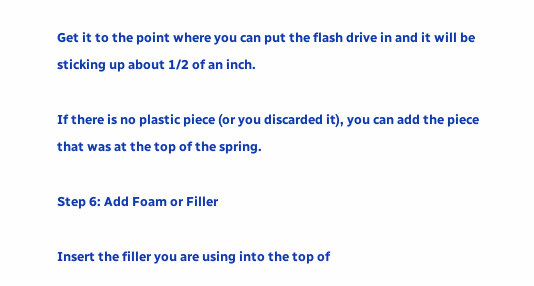Get it to the point where you can put the flash drive in and it will be sticking up about 1/2 of an inch.

If there is no plastic piece (or you discarded it), you can add the piece that was at the top of the spring.

Step 6: Add Foam or Filler

Insert the filler you are using into the top of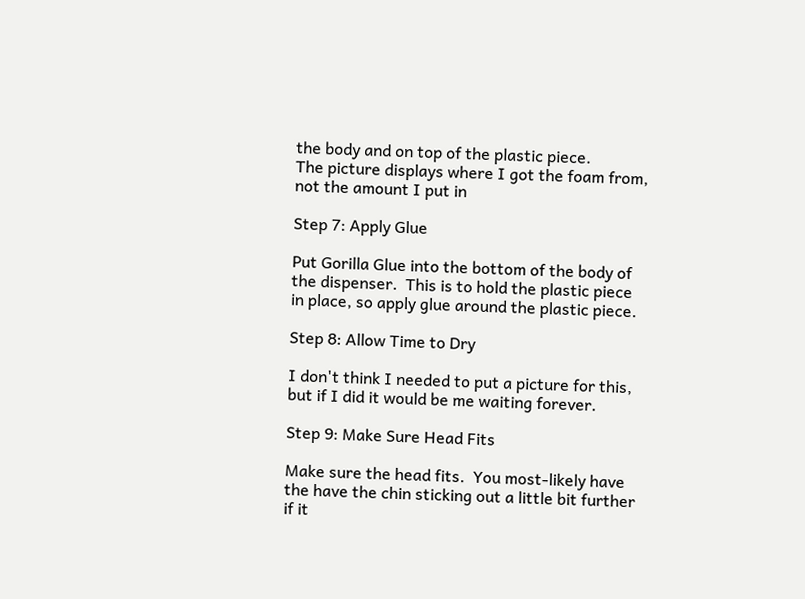the body and on top of the plastic piece.
The picture displays where I got the foam from, not the amount I put in

Step 7: Apply Glue

Put Gorilla Glue into the bottom of the body of the dispenser.  This is to hold the plastic piece in place, so apply glue around the plastic piece.

Step 8: Allow Time to Dry

I don't think I needed to put a picture for this, but if I did it would be me waiting forever.

Step 9: Make Sure Head Fits

Make sure the head fits.  You most-likely have the have the chin sticking out a little bit further if it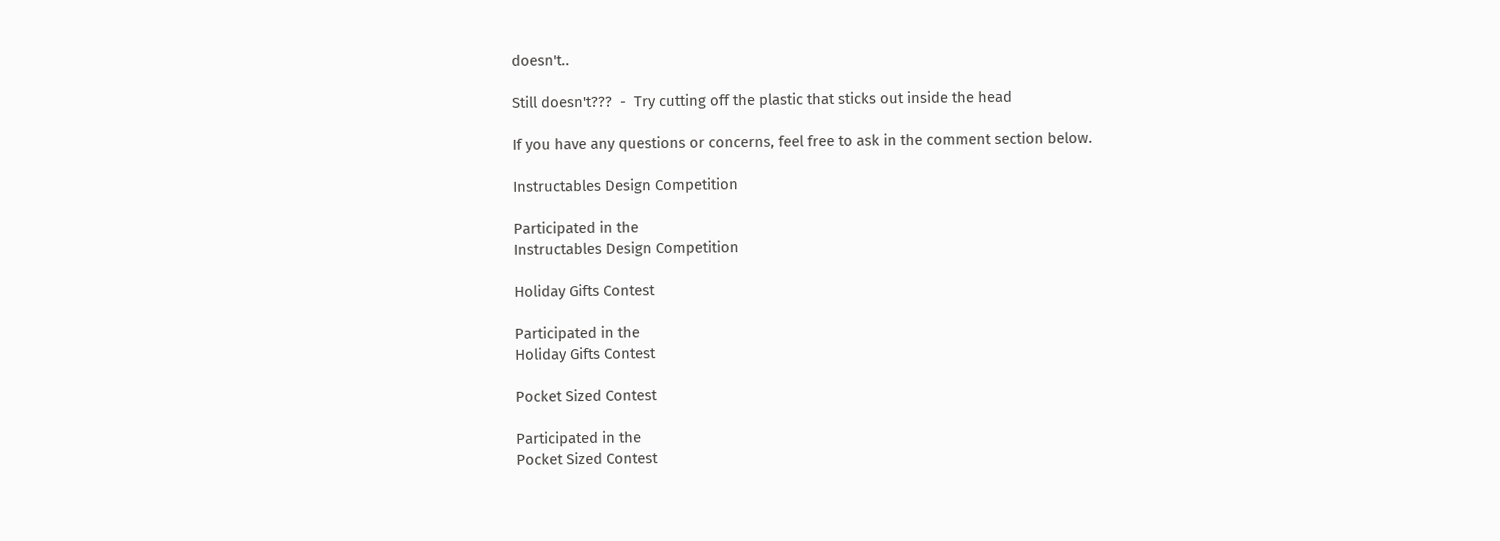doesn't..

Still doesn't???  -  Try cutting off the plastic that sticks out inside the head

If you have any questions or concerns, feel free to ask in the comment section below.

Instructables Design Competition

Participated in the
Instructables Design Competition

Holiday Gifts Contest

Participated in the
Holiday Gifts Contest

Pocket Sized Contest

Participated in the
Pocket Sized Contest